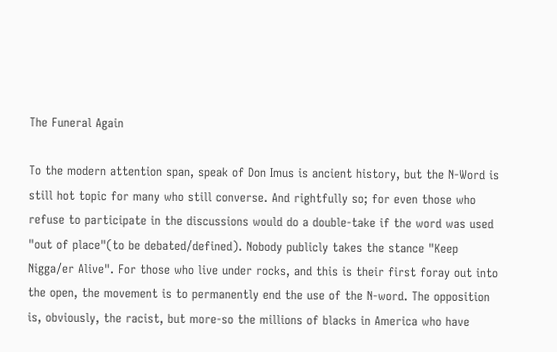The Funeral Again

To the modern attention span, speak of Don Imus is ancient history, but the N-Word is still hot topic for many who still converse. And rightfully so; for even those who refuse to participate in the discussions would do a double-take if the word was used "out of place"(to be debated/defined). Nobody publicly takes the stance "Keep Nigga/er Alive". For those who live under rocks, and this is their first foray out into the open, the movement is to permanently end the use of the N-word. The opposition is, obviously, the racist, but more-so the millions of blacks in America who have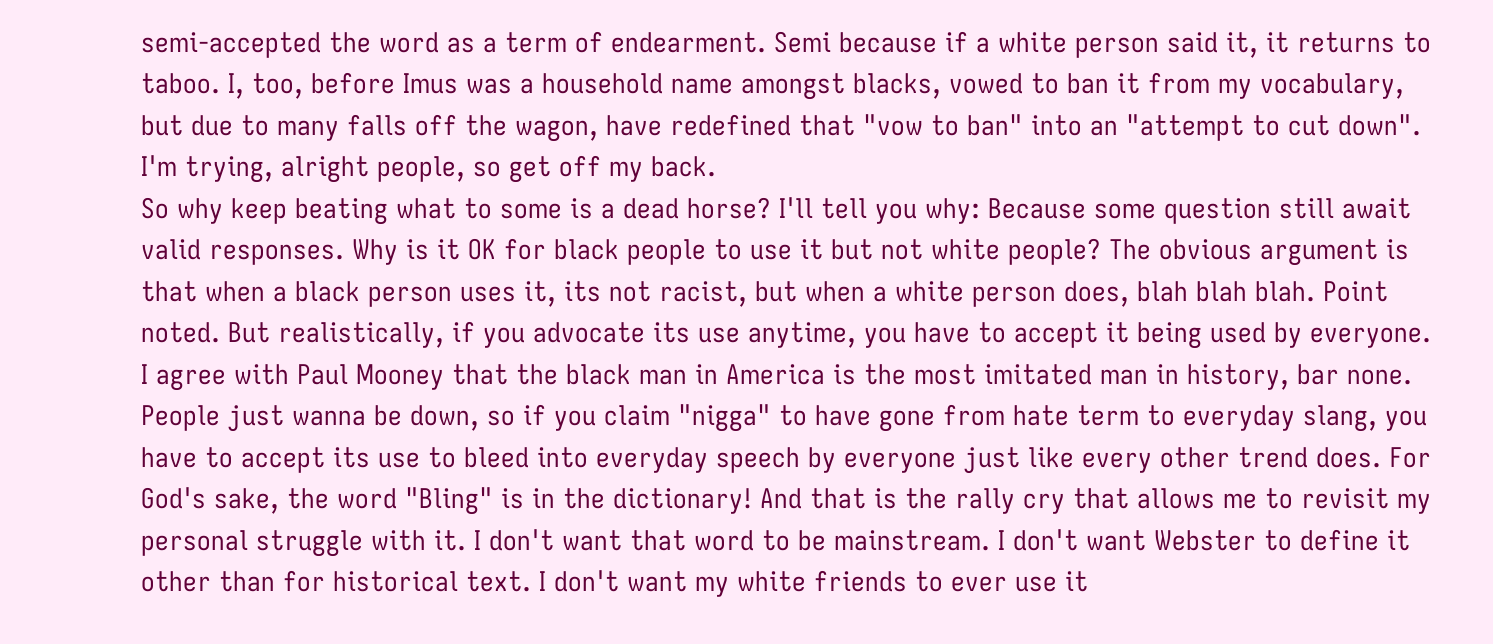semi-accepted the word as a term of endearment. Semi because if a white person said it, it returns to taboo. I, too, before Imus was a household name amongst blacks, vowed to ban it from my vocabulary, but due to many falls off the wagon, have redefined that "vow to ban" into an "attempt to cut down". I'm trying, alright people, so get off my back.
So why keep beating what to some is a dead horse? I'll tell you why: Because some question still await valid responses. Why is it OK for black people to use it but not white people? The obvious argument is that when a black person uses it, its not racist, but when a white person does, blah blah blah. Point noted. But realistically, if you advocate its use anytime, you have to accept it being used by everyone. I agree with Paul Mooney that the black man in America is the most imitated man in history, bar none. People just wanna be down, so if you claim "nigga" to have gone from hate term to everyday slang, you have to accept its use to bleed into everyday speech by everyone just like every other trend does. For God's sake, the word "Bling" is in the dictionary! And that is the rally cry that allows me to revisit my personal struggle with it. I don't want that word to be mainstream. I don't want Webster to define it other than for historical text. I don't want my white friends to ever use it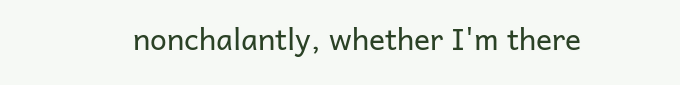nonchalantly, whether I'm there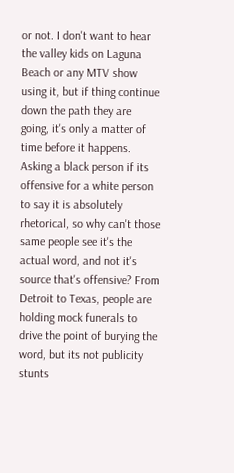or not. I don't want to hear the valley kids on Laguna Beach or any MTV show using it, but if thing continue down the path they are going, it's only a matter of time before it happens. Asking a black person if its offensive for a white person to say it is absolutely rhetorical, so why can't those same people see it's the actual word, and not it's source that's offensive? From Detroit to Texas, people are holding mock funerals to drive the point of burying the word, but its not publicity stunts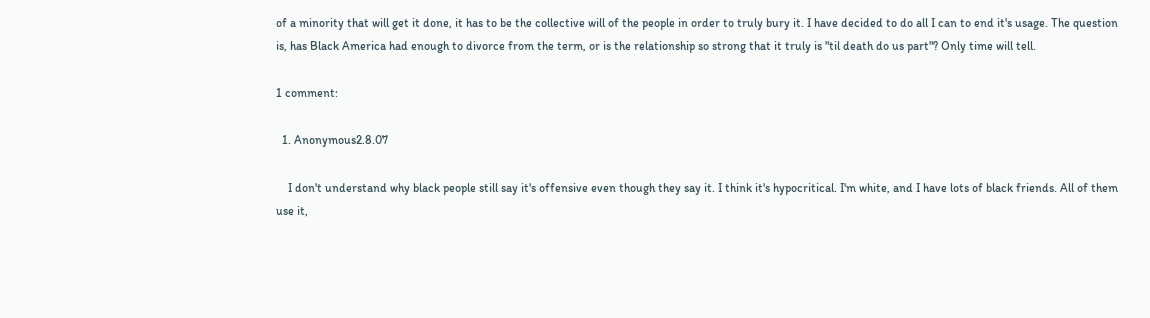of a minority that will get it done, it has to be the collective will of the people in order to truly bury it. I have decided to do all I can to end it's usage. The question is, has Black America had enough to divorce from the term, or is the relationship so strong that it truly is "til death do us part"? Only time will tell.

1 comment:

  1. Anonymous2.8.07

    I don't understand why black people still say it's offensive even though they say it. I think it's hypocritical. I'm white, and I have lots of black friends. All of them use it,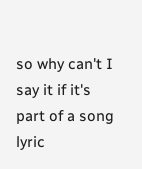so why can't I say it if it's part of a song lyric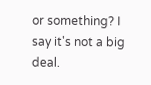or something? I say it's not a big deal.